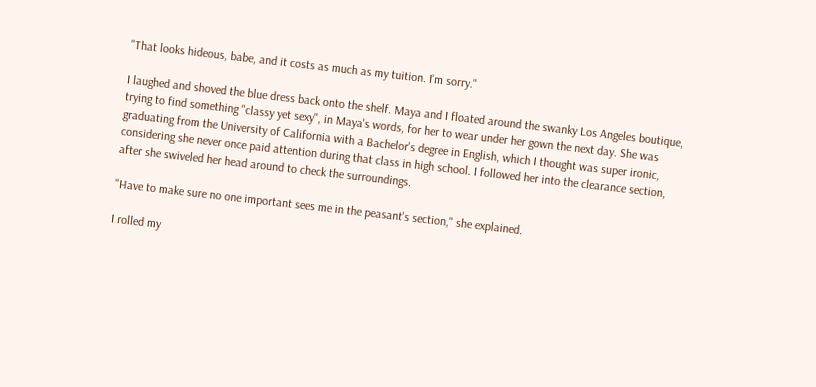"That looks hideous, babe, and it costs as much as my tuition. I'm sorry."

I laughed and shoved the blue dress back onto the shelf. Maya and I floated around the swanky Los Angeles boutique, trying to find something "classy yet sexy", in Maya's words, for her to wear under her gown the next day. She was graduating from the University of California with a Bachelor's degree in English, which I thought was super ironic, considering she never once paid attention during that class in high school. I followed her into the clearance section, after she swiveled her head around to check the surroundings.

"Have to make sure no one important sees me in the peasant's section," she explained.

I rolled my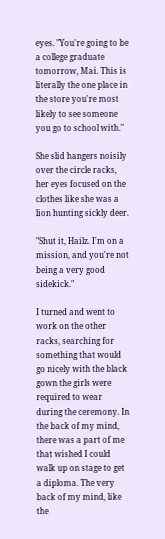eyes. "You're going to be a college graduate tomorrow, Mai. This is literally the one place in the store you're most likely to see someone you go to school with."

She slid hangers noisily over the circle racks, her eyes focused on the clothes like she was a lion hunting sickly deer.

"Shut it, Hailz. I'm on a mission, and you're not being a very good sidekick."

I turned and went to work on the other racks, searching for something that would go nicely with the black gown the girls were required to wear during the ceremony. In the back of my mind, there was a part of me that wished I could walk up on stage to get a diploma. The very back of my mind, like the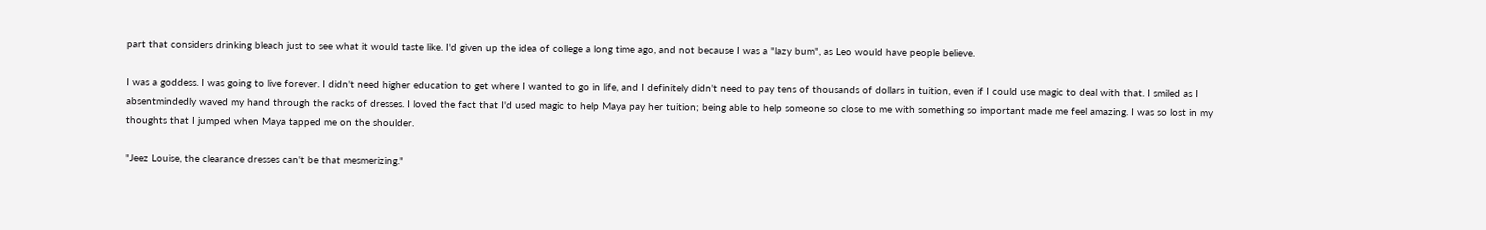part that considers drinking bleach just to see what it would taste like. I'd given up the idea of college a long time ago, and not because I was a "lazy bum", as Leo would have people believe.

I was a goddess. I was going to live forever. I didn't need higher education to get where I wanted to go in life, and I definitely didn't need to pay tens of thousands of dollars in tuition, even if I could use magic to deal with that. I smiled as I absentmindedly waved my hand through the racks of dresses. I loved the fact that I'd used magic to help Maya pay her tuition; being able to help someone so close to me with something so important made me feel amazing. I was so lost in my thoughts that I jumped when Maya tapped me on the shoulder.

"Jeez Louise, the clearance dresses can't be that mesmerizing."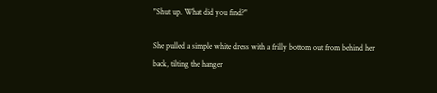"Shut up. What did you find?"

She pulled a simple white dress with a frilly bottom out from behind her back, tilting the hanger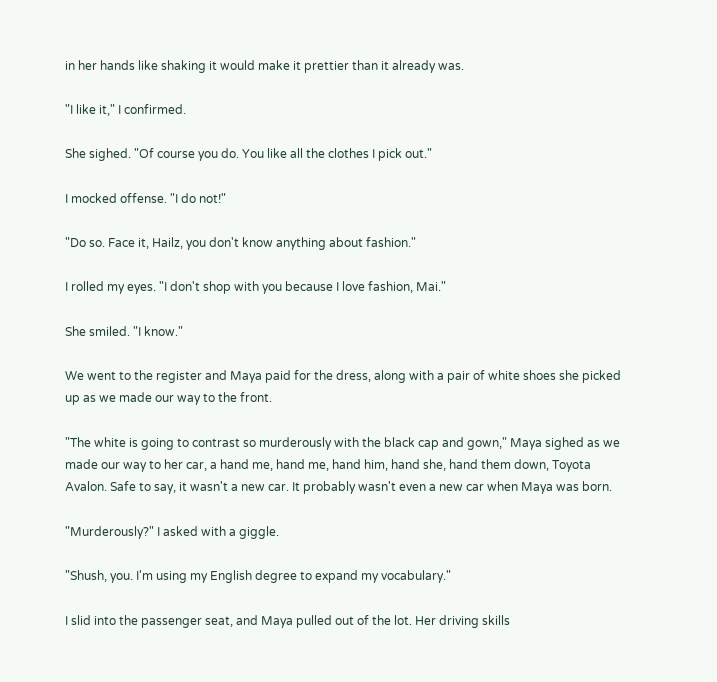in her hands like shaking it would make it prettier than it already was.

"I like it," I confirmed.

She sighed. "Of course you do. You like all the clothes I pick out."

I mocked offense. "I do not!"

"Do so. Face it, Hailz, you don't know anything about fashion."

I rolled my eyes. "I don't shop with you because I love fashion, Mai."

She smiled. "I know."

We went to the register and Maya paid for the dress, along with a pair of white shoes she picked up as we made our way to the front.

"The white is going to contrast so murderously with the black cap and gown," Maya sighed as we made our way to her car, a hand me, hand me, hand him, hand she, hand them down, Toyota Avalon. Safe to say, it wasn't a new car. It probably wasn't even a new car when Maya was born.

"Murderously?" I asked with a giggle.

"Shush, you. I'm using my English degree to expand my vocabulary."

I slid into the passenger seat, and Maya pulled out of the lot. Her driving skills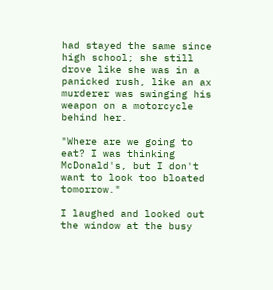had stayed the same since high school; she still drove like she was in a panicked rush, like an ax murderer was swinging his weapon on a motorcycle behind her.

"Where are we going to eat? I was thinking McDonald's, but I don't want to look too bloated tomorrow."

I laughed and looked out the window at the busy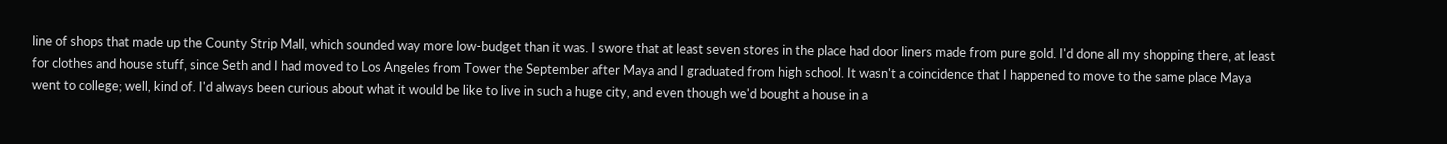line of shops that made up the County Strip Mall, which sounded way more low-budget than it was. I swore that at least seven stores in the place had door liners made from pure gold. I'd done all my shopping there, at least for clothes and house stuff, since Seth and I had moved to Los Angeles from Tower the September after Maya and I graduated from high school. It wasn't a coincidence that I happened to move to the same place Maya went to college; well, kind of. I'd always been curious about what it would be like to live in such a huge city, and even though we'd bought a house in a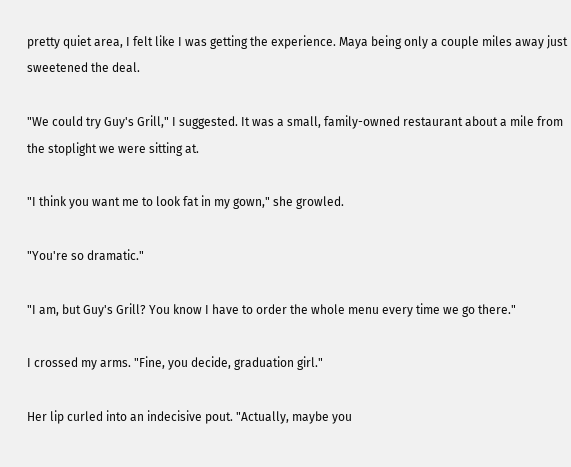pretty quiet area, I felt like I was getting the experience. Maya being only a couple miles away just sweetened the deal.

"We could try Guy's Grill," I suggested. It was a small, family-owned restaurant about a mile from the stoplight we were sitting at.

"I think you want me to look fat in my gown," she growled.

"You're so dramatic."

"I am, but Guy's Grill? You know I have to order the whole menu every time we go there."

I crossed my arms. "Fine, you decide, graduation girl."

Her lip curled into an indecisive pout. "Actually, maybe you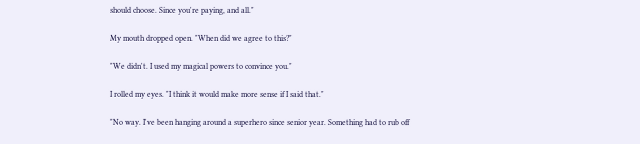should choose. Since you're paying, and all."

My mouth dropped open. "When did we agree to this?"

"We didn't. I used my magical powers to convince you."

I rolled my eyes. "I think it would make more sense if I said that."

"No way. I've been hanging around a superhero since senior year. Something had to rub off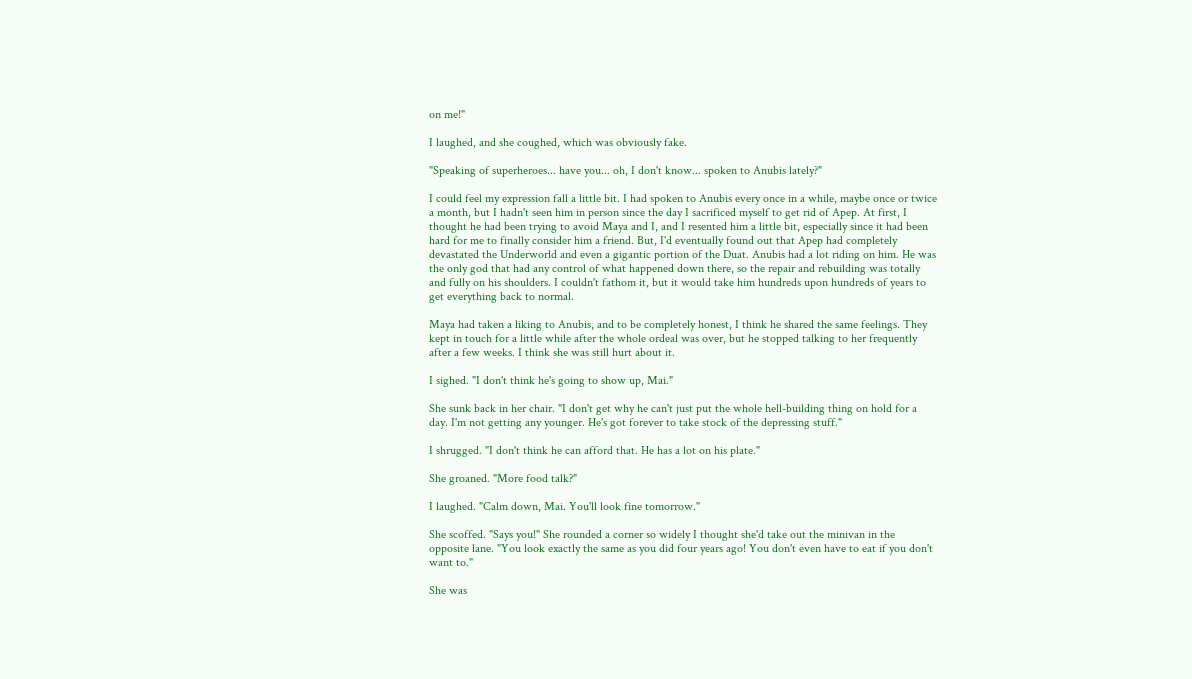on me!"

I laughed, and she coughed, which was obviously fake.

"Speaking of superheroes... have you... oh, I don't know... spoken to Anubis lately?"

I could feel my expression fall a little bit. I had spoken to Anubis every once in a while, maybe once or twice a month, but I hadn't seen him in person since the day I sacrificed myself to get rid of Apep. At first, I thought he had been trying to avoid Maya and I, and I resented him a little bit, especially since it had been hard for me to finally consider him a friend. But, I'd eventually found out that Apep had completely devastated the Underworld and even a gigantic portion of the Duat. Anubis had a lot riding on him. He was the only god that had any control of what happened down there, so the repair and rebuilding was totally and fully on his shoulders. I couldn't fathom it, but it would take him hundreds upon hundreds of years to get everything back to normal.

Maya had taken a liking to Anubis, and to be completely honest, I think he shared the same feelings. They kept in touch for a little while after the whole ordeal was over, but he stopped talking to her frequently after a few weeks. I think she was still hurt about it.

I sighed. "I don't think he's going to show up, Mai."

She sunk back in her chair. "I don't get why he can't just put the whole hell-building thing on hold for a day. I'm not getting any younger. He's got forever to take stock of the depressing stuff."

I shrugged. "I don't think he can afford that. He has a lot on his plate."

She groaned. "More food talk?"

I laughed. "Calm down, Mai. You'll look fine tomorrow."

She scoffed. "Says you!" She rounded a corner so widely I thought she'd take out the minivan in the opposite lane. "You look exactly the same as you did four years ago! You don't even have to eat if you don't want to."

She was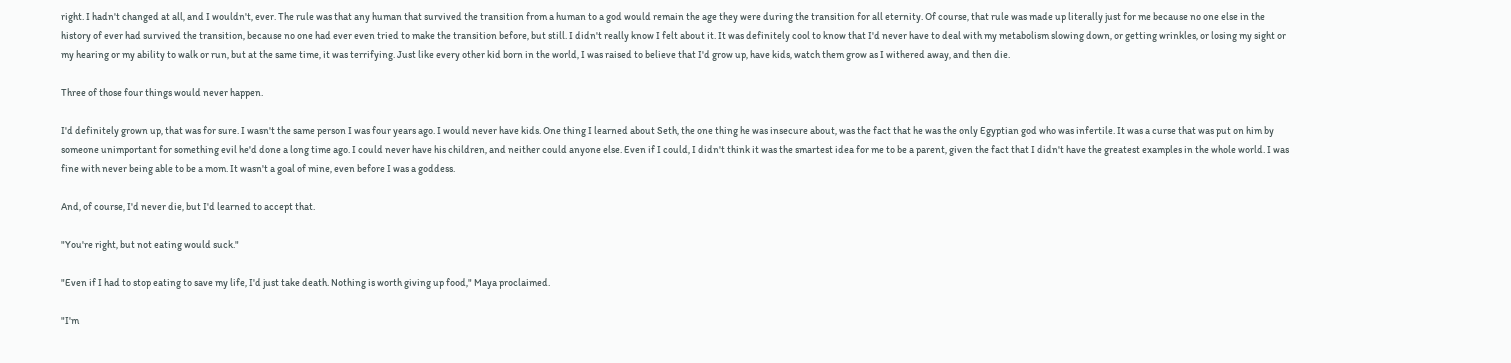right. I hadn't changed at all, and I wouldn't, ever. The rule was that any human that survived the transition from a human to a god would remain the age they were during the transition for all eternity. Of course, that rule was made up literally just for me because no one else in the history of ever had survived the transition, because no one had ever even tried to make the transition before, but still. I didn't really know I felt about it. It was definitely cool to know that I'd never have to deal with my metabolism slowing down, or getting wrinkles, or losing my sight or my hearing or my ability to walk or run, but at the same time, it was terrifying. Just like every other kid born in the world, I was raised to believe that I'd grow up, have kids, watch them grow as I withered away, and then die.

Three of those four things would never happen.

I'd definitely grown up, that was for sure. I wasn't the same person I was four years ago. I would never have kids. One thing I learned about Seth, the one thing he was insecure about, was the fact that he was the only Egyptian god who was infertile. It was a curse that was put on him by someone unimportant for something evil he'd done a long time ago. I could never have his children, and neither could anyone else. Even if I could, I didn't think it was the smartest idea for me to be a parent, given the fact that I didn't have the greatest examples in the whole world. I was fine with never being able to be a mom. It wasn't a goal of mine, even before I was a goddess.

And, of course, I'd never die, but I'd learned to accept that.

"You're right, but not eating would suck."

"Even if I had to stop eating to save my life, I'd just take death. Nothing is worth giving up food," Maya proclaimed.

"I'm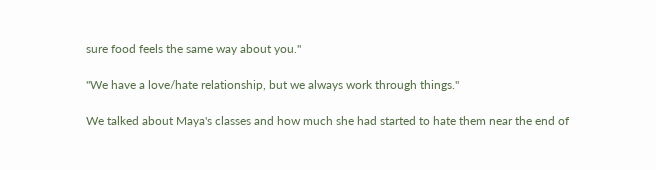sure food feels the same way about you."

"We have a love/hate relationship, but we always work through things."

We talked about Maya's classes and how much she had started to hate them near the end of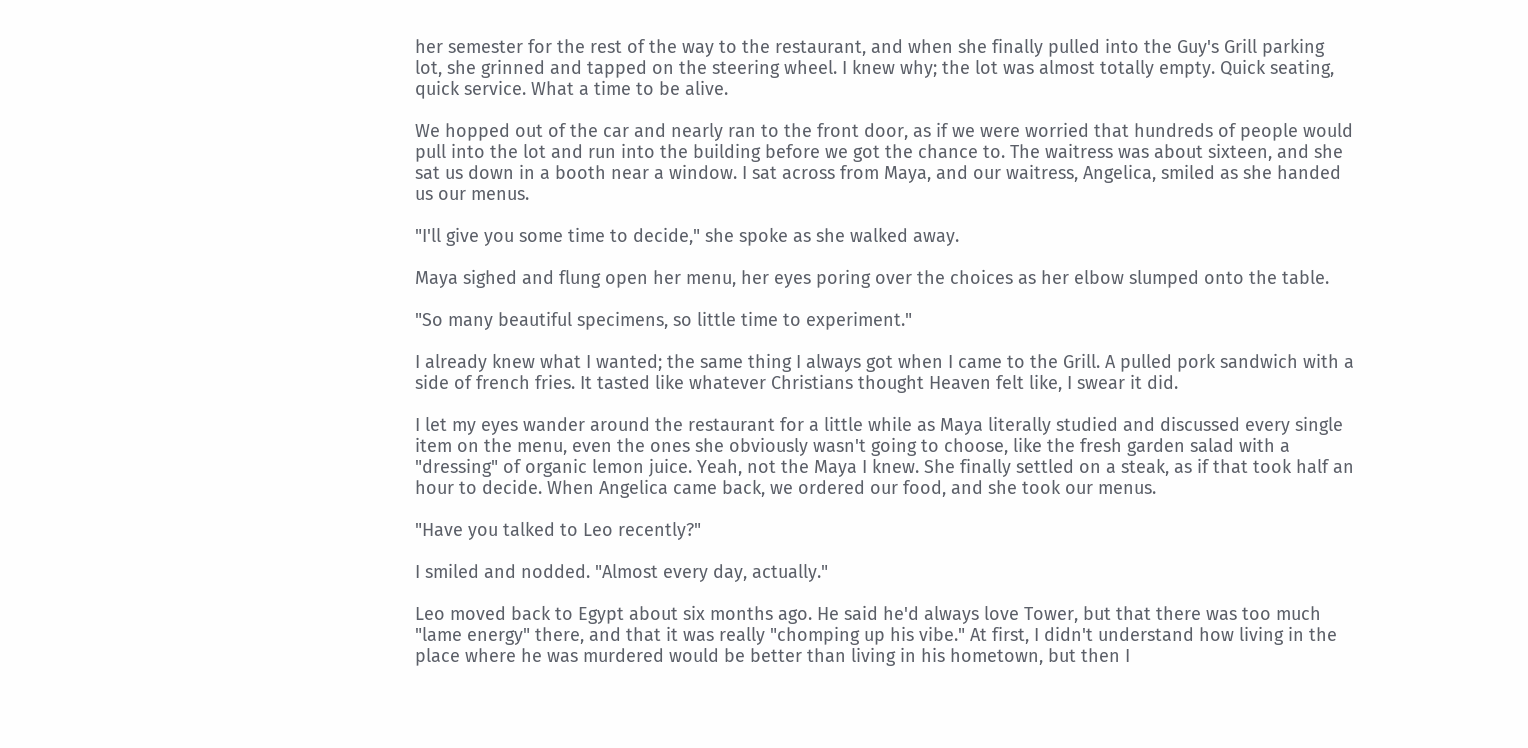her semester for the rest of the way to the restaurant, and when she finally pulled into the Guy's Grill parking lot, she grinned and tapped on the steering wheel. I knew why; the lot was almost totally empty. Quick seating, quick service. What a time to be alive.

We hopped out of the car and nearly ran to the front door, as if we were worried that hundreds of people would pull into the lot and run into the building before we got the chance to. The waitress was about sixteen, and she sat us down in a booth near a window. I sat across from Maya, and our waitress, Angelica, smiled as she handed us our menus.

"I'll give you some time to decide," she spoke as she walked away.

Maya sighed and flung open her menu, her eyes poring over the choices as her elbow slumped onto the table.

"So many beautiful specimens, so little time to experiment."

I already knew what I wanted; the same thing I always got when I came to the Grill. A pulled pork sandwich with a side of french fries. It tasted like whatever Christians thought Heaven felt like, I swear it did.

I let my eyes wander around the restaurant for a little while as Maya literally studied and discussed every single item on the menu, even the ones she obviously wasn't going to choose, like the fresh garden salad with a "dressing" of organic lemon juice. Yeah, not the Maya I knew. She finally settled on a steak, as if that took half an hour to decide. When Angelica came back, we ordered our food, and she took our menus.

"Have you talked to Leo recently?"

I smiled and nodded. "Almost every day, actually."

Leo moved back to Egypt about six months ago. He said he'd always love Tower, but that there was too much "lame energy" there, and that it was really "chomping up his vibe." At first, I didn't understand how living in the place where he was murdered would be better than living in his hometown, but then I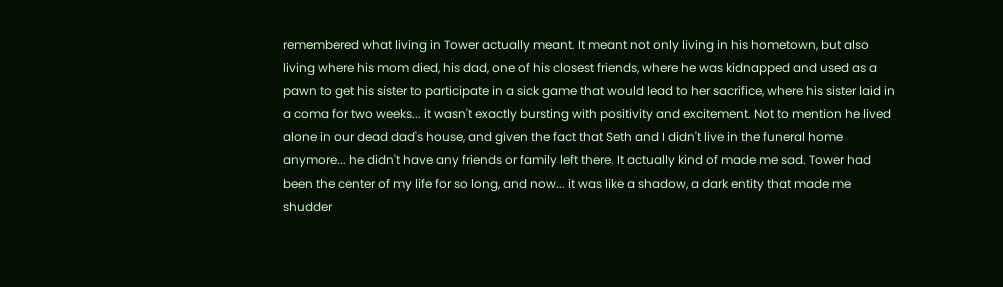remembered what living in Tower actually meant. It meant not only living in his hometown, but also living where his mom died, his dad, one of his closest friends, where he was kidnapped and used as a pawn to get his sister to participate in a sick game that would lead to her sacrifice, where his sister laid in a coma for two weeks... it wasn't exactly bursting with positivity and excitement. Not to mention he lived alone in our dead dad's house, and given the fact that Seth and I didn't live in the funeral home anymore... he didn't have any friends or family left there. It actually kind of made me sad. Tower had been the center of my life for so long, and now... it was like a shadow, a dark entity that made me shudder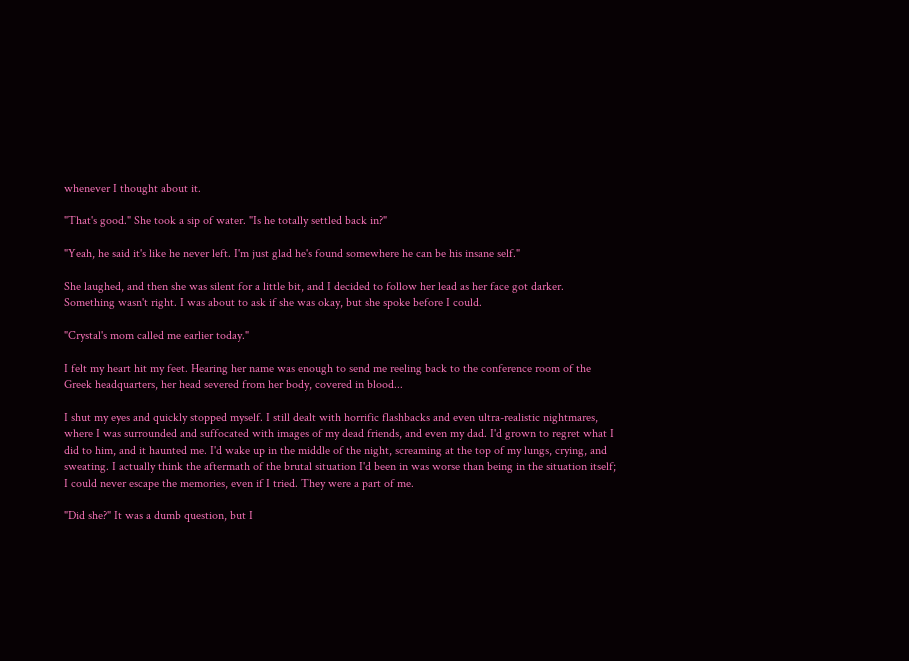whenever I thought about it.

"That's good." She took a sip of water. "Is he totally settled back in?"

"Yeah, he said it's like he never left. I'm just glad he's found somewhere he can be his insane self."

She laughed, and then she was silent for a little bit, and I decided to follow her lead as her face got darker. Something wasn't right. I was about to ask if she was okay, but she spoke before I could.

"Crystal's mom called me earlier today."

I felt my heart hit my feet. Hearing her name was enough to send me reeling back to the conference room of the Greek headquarters, her head severed from her body, covered in blood...

I shut my eyes and quickly stopped myself. I still dealt with horrific flashbacks and even ultra-realistic nightmares, where I was surrounded and suffocated with images of my dead friends, and even my dad. I'd grown to regret what I did to him, and it haunted me. I'd wake up in the middle of the night, screaming at the top of my lungs, crying, and sweating. I actually think the aftermath of the brutal situation I'd been in was worse than being in the situation itself; I could never escape the memories, even if I tried. They were a part of me.

"Did she?" It was a dumb question, but I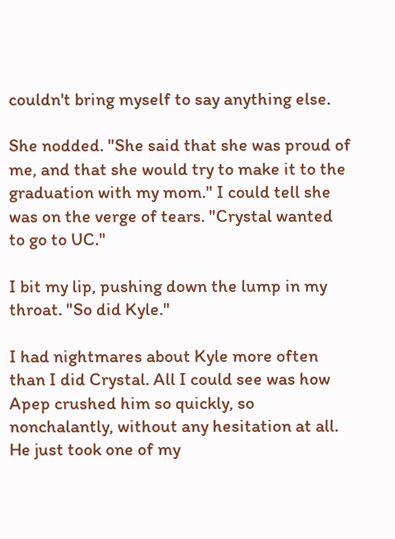couldn't bring myself to say anything else.

She nodded. "She said that she was proud of me, and that she would try to make it to the graduation with my mom." I could tell she was on the verge of tears. "Crystal wanted to go to UC."

I bit my lip, pushing down the lump in my throat. "So did Kyle."

I had nightmares about Kyle more often than I did Crystal. All I could see was how Apep crushed him so quickly, so nonchalantly, without any hesitation at all. He just took one of my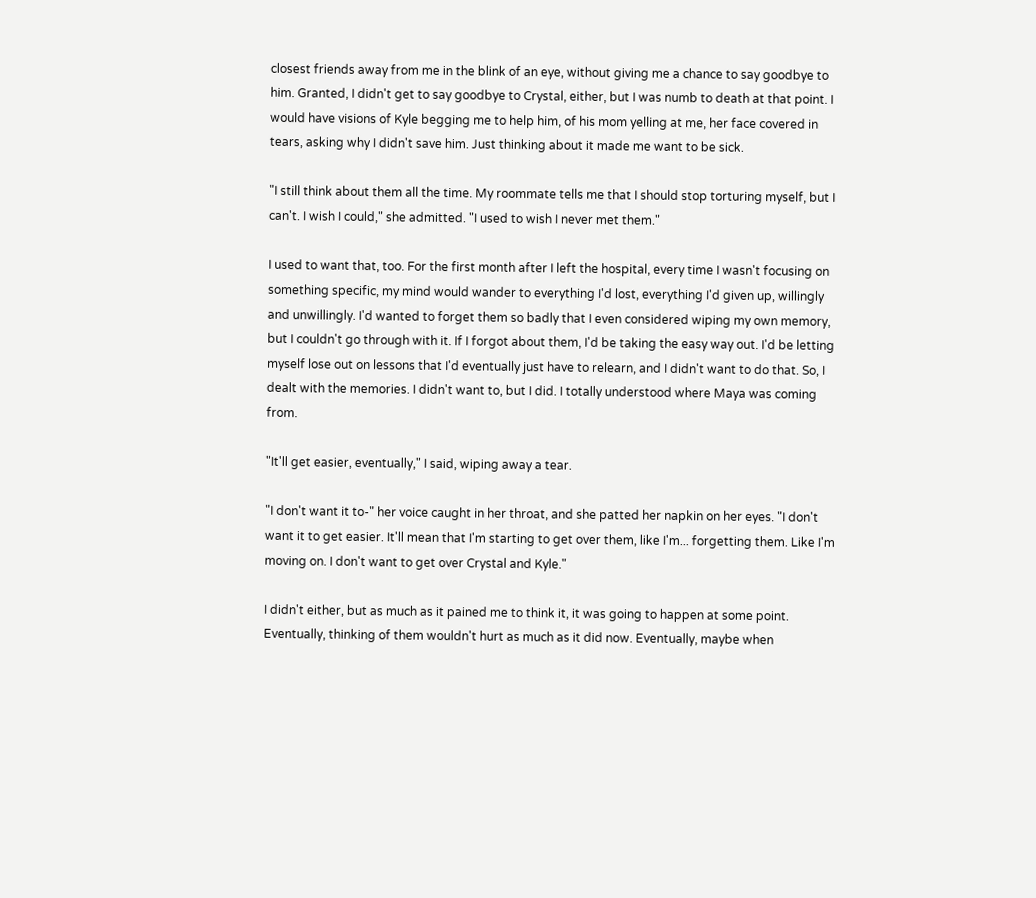closest friends away from me in the blink of an eye, without giving me a chance to say goodbye to him. Granted, I didn't get to say goodbye to Crystal, either, but I was numb to death at that point. I would have visions of Kyle begging me to help him, of his mom yelling at me, her face covered in tears, asking why I didn't save him. Just thinking about it made me want to be sick.

"I still think about them all the time. My roommate tells me that I should stop torturing myself, but I can't. I wish I could," she admitted. "I used to wish I never met them."

I used to want that, too. For the first month after I left the hospital, every time I wasn't focusing on something specific, my mind would wander to everything I'd lost, everything I'd given up, willingly and unwillingly. I'd wanted to forget them so badly that I even considered wiping my own memory, but I couldn't go through with it. If I forgot about them, I'd be taking the easy way out. I'd be letting myself lose out on lessons that I'd eventually just have to relearn, and I didn't want to do that. So, I dealt with the memories. I didn't want to, but I did. I totally understood where Maya was coming from.

"It'll get easier, eventually," I said, wiping away a tear.

"I don't want it to-" her voice caught in her throat, and she patted her napkin on her eyes. "I don't want it to get easier. It'll mean that I'm starting to get over them, like I'm... forgetting them. Like I'm moving on. I don't want to get over Crystal and Kyle."

I didn't either, but as much as it pained me to think it, it was going to happen at some point. Eventually, thinking of them wouldn't hurt as much as it did now. Eventually, maybe when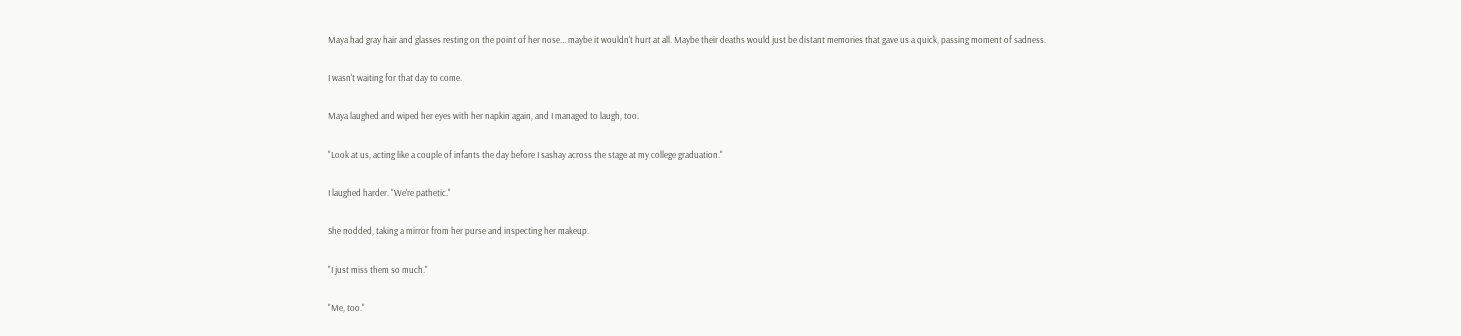Maya had gray hair and glasses resting on the point of her nose... maybe it wouldn't hurt at all. Maybe their deaths would just be distant memories that gave us a quick, passing moment of sadness.

I wasn't waiting for that day to come.

Maya laughed and wiped her eyes with her napkin again, and I managed to laugh, too.

"Look at us, acting like a couple of infants the day before I sashay across the stage at my college graduation."

I laughed harder. "We're pathetic."

She nodded, taking a mirror from her purse and inspecting her makeup.

"I just miss them so much."

"Me, too."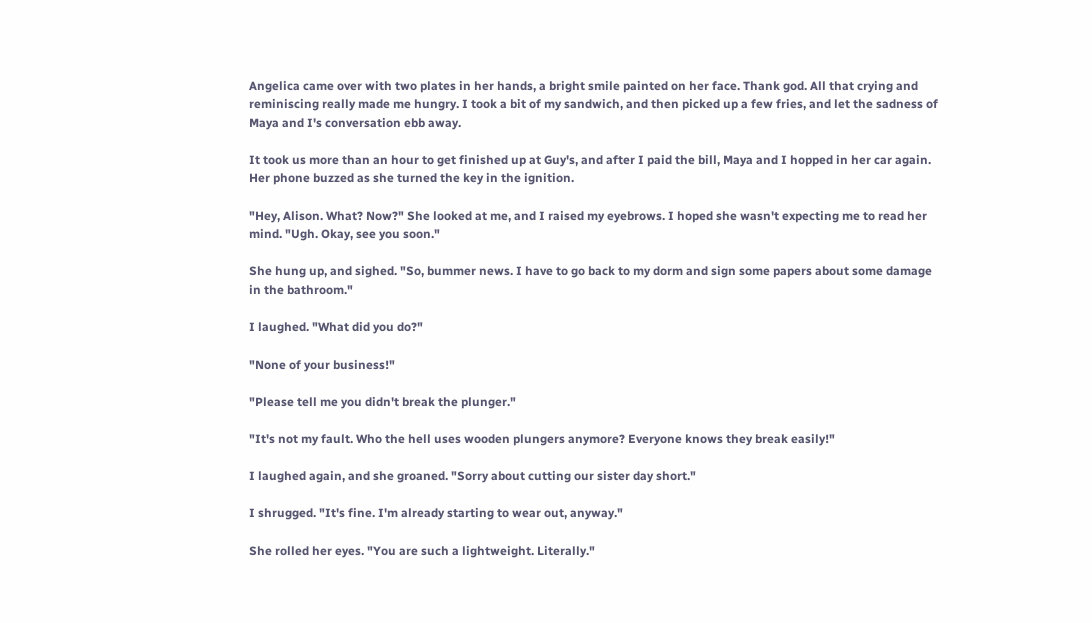Angelica came over with two plates in her hands, a bright smile painted on her face. Thank god. All that crying and reminiscing really made me hungry. I took a bit of my sandwich, and then picked up a few fries, and let the sadness of Maya and I's conversation ebb away.

It took us more than an hour to get finished up at Guy's, and after I paid the bill, Maya and I hopped in her car again. Her phone buzzed as she turned the key in the ignition.

"Hey, Alison. What? Now?" She looked at me, and I raised my eyebrows. I hoped she wasn't expecting me to read her mind. "Ugh. Okay, see you soon."

She hung up, and sighed. "So, bummer news. I have to go back to my dorm and sign some papers about some damage in the bathroom."

I laughed. "What did you do?"

"None of your business!"

"Please tell me you didn't break the plunger."

"It's not my fault. Who the hell uses wooden plungers anymore? Everyone knows they break easily!"

I laughed again, and she groaned. "Sorry about cutting our sister day short."

I shrugged. "It's fine. I'm already starting to wear out, anyway."

She rolled her eyes. "You are such a lightweight. Literally."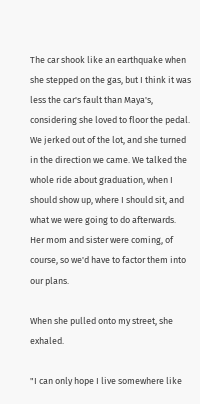The car shook like an earthquake when she stepped on the gas, but I think it was less the car's fault than Maya's, considering she loved to floor the pedal. We jerked out of the lot, and she turned in the direction we came. We talked the whole ride about graduation, when I should show up, where I should sit, and what we were going to do afterwards. Her mom and sister were coming, of course, so we'd have to factor them into our plans.

When she pulled onto my street, she exhaled.

"I can only hope I live somewhere like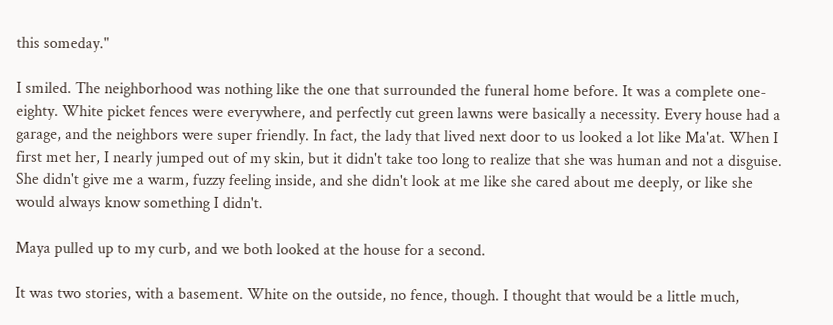this someday."

I smiled. The neighborhood was nothing like the one that surrounded the funeral home before. It was a complete one-eighty. White picket fences were everywhere, and perfectly cut green lawns were basically a necessity. Every house had a garage, and the neighbors were super friendly. In fact, the lady that lived next door to us looked a lot like Ma'at. When I first met her, I nearly jumped out of my skin, but it didn't take too long to realize that she was human and not a disguise. She didn't give me a warm, fuzzy feeling inside, and she didn't look at me like she cared about me deeply, or like she would always know something I didn't.

Maya pulled up to my curb, and we both looked at the house for a second.

It was two stories, with a basement. White on the outside, no fence, though. I thought that would be a little much,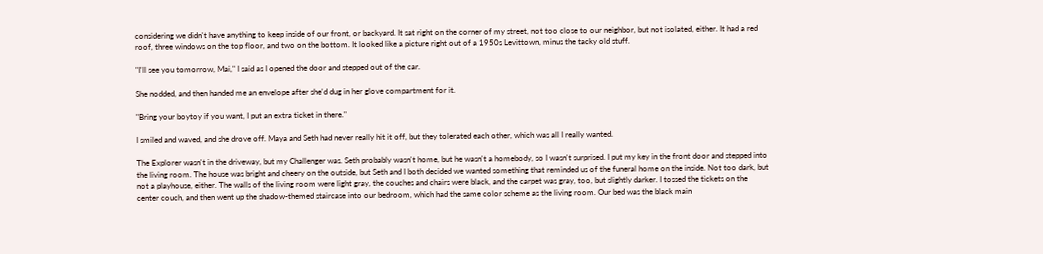considering we didn't have anything to keep inside of our front, or backyard. It sat right on the corner of my street, not too close to our neighbor, but not isolated, either. It had a red roof, three windows on the top floor, and two on the bottom. It looked like a picture right out of a 1950s Levittown, minus the tacky old stuff.

"I'll see you tomorrow, Mai," I said as I opened the door and stepped out of the car.

She nodded, and then handed me an envelope after she'd dug in her glove compartment for it.

"Bring your boytoy if you want, I put an extra ticket in there."

I smiled and waved, and she drove off. Maya and Seth had never really hit it off, but they tolerated each other, which was all I really wanted.

The Explorer wasn't in the driveway, but my Challenger was. Seth probably wasn't home, but he wasn't a homebody, so I wasn't surprised. I put my key in the front door and stepped into the living room. The house was bright and cheery on the outside, but Seth and I both decided we wanted something that reminded us of the funeral home on the inside. Not too dark, but not a playhouse, either. The walls of the living room were light gray, the couches and chairs were black, and the carpet was gray, too, but slightly darker. I tossed the tickets on the center couch, and then went up the shadow-themed staircase into our bedroom, which had the same color scheme as the living room. Our bed was the black main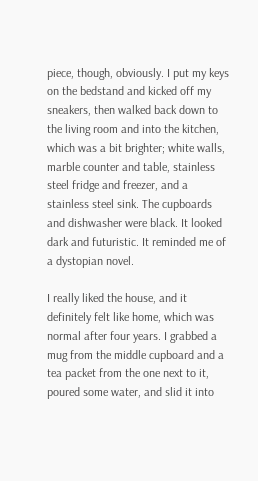piece, though, obviously. I put my keys on the bedstand and kicked off my sneakers, then walked back down to the living room and into the kitchen, which was a bit brighter; white walls, marble counter and table, stainless steel fridge and freezer, and a stainless steel sink. The cupboards and dishwasher were black. It looked dark and futuristic. It reminded me of a dystopian novel.

I really liked the house, and it definitely felt like home, which was normal after four years. I grabbed a mug from the middle cupboard and a tea packet from the one next to it, poured some water, and slid it into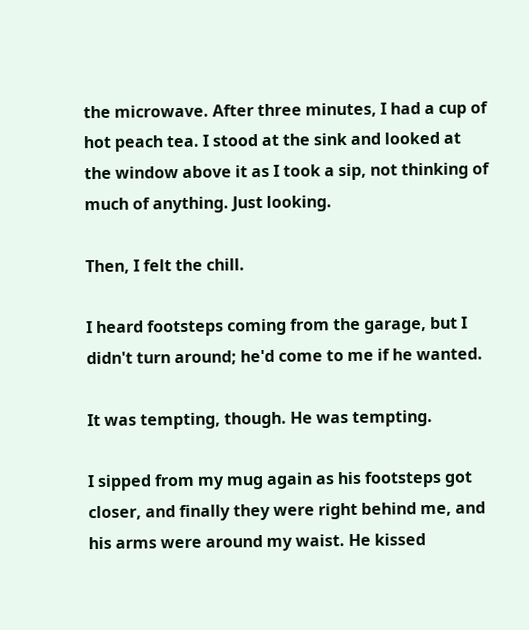the microwave. After three minutes, I had a cup of hot peach tea. I stood at the sink and looked at the window above it as I took a sip, not thinking of much of anything. Just looking.

Then, I felt the chill.

I heard footsteps coming from the garage, but I didn't turn around; he'd come to me if he wanted.

It was tempting, though. He was tempting.

I sipped from my mug again as his footsteps got closer, and finally they were right behind me, and his arms were around my waist. He kissed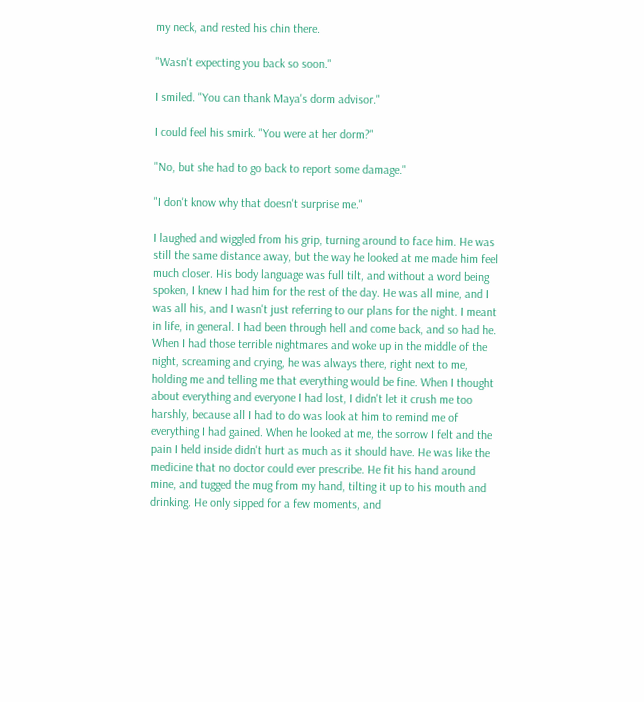my neck, and rested his chin there.

"Wasn't expecting you back so soon."

I smiled. "You can thank Maya's dorm advisor."

I could feel his smirk. "You were at her dorm?"

"No, but she had to go back to report some damage."

"I don't know why that doesn't surprise me."

I laughed and wiggled from his grip, turning around to face him. He was still the same distance away, but the way he looked at me made him feel much closer. His body language was full tilt, and without a word being spoken, I knew I had him for the rest of the day. He was all mine, and I was all his, and I wasn't just referring to our plans for the night. I meant in life, in general. I had been through hell and come back, and so had he. When I had those terrible nightmares and woke up in the middle of the night, screaming and crying, he was always there, right next to me, holding me and telling me that everything would be fine. When I thought about everything and everyone I had lost, I didn't let it crush me too harshly, because all I had to do was look at him to remind me of everything I had gained. When he looked at me, the sorrow I felt and the pain I held inside didn't hurt as much as it should have. He was like the medicine that no doctor could ever prescribe. He fit his hand around mine, and tugged the mug from my hand, tilting it up to his mouth and drinking. He only sipped for a few moments, and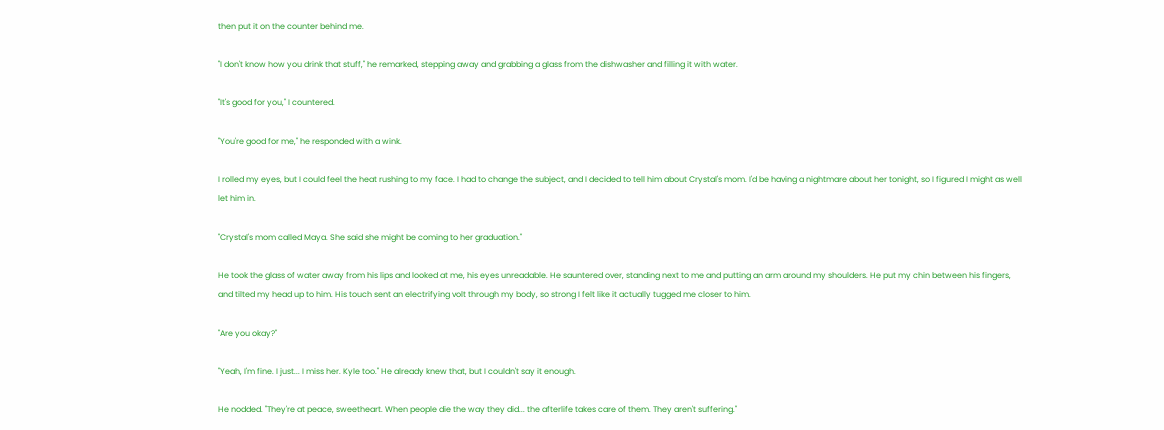then put it on the counter behind me.

"I don't know how you drink that stuff," he remarked, stepping away and grabbing a glass from the dishwasher and filling it with water.

"It's good for you," I countered.

"You're good for me," he responded with a wink.

I rolled my eyes, but I could feel the heat rushing to my face. I had to change the subject, and I decided to tell him about Crystal's mom. I'd be having a nightmare about her tonight, so I figured I might as well let him in.

"Crystal's mom called Maya. She said she might be coming to her graduation."

He took the glass of water away from his lips and looked at me, his eyes unreadable. He sauntered over, standing next to me and putting an arm around my shoulders. He put my chin between his fingers, and tilted my head up to him. His touch sent an electrifying volt through my body, so strong I felt like it actually tugged me closer to him.

"Are you okay?"

"Yeah, I'm fine. I just... I miss her. Kyle too." He already knew that, but I couldn't say it enough.

He nodded. "They're at peace, sweetheart. When people die the way they did... the afterlife takes care of them. They aren't suffering."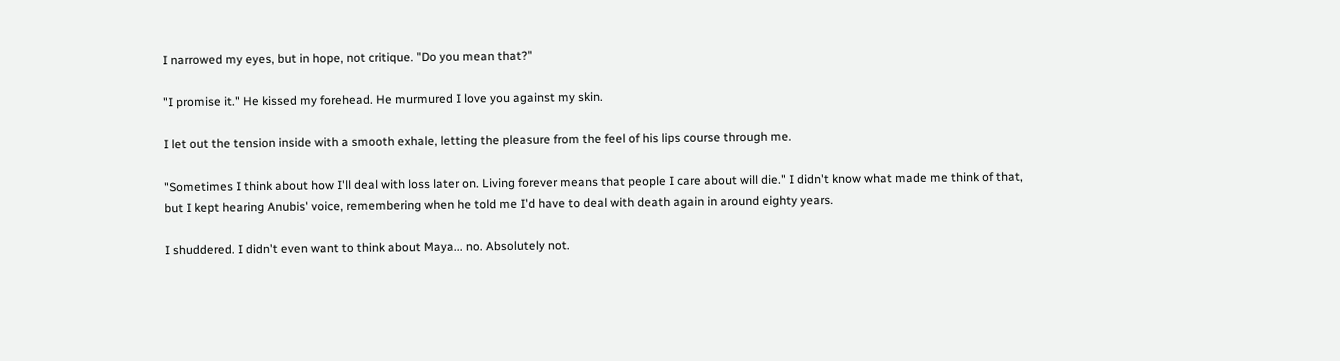I narrowed my eyes, but in hope, not critique. "Do you mean that?"

"I promise it." He kissed my forehead. He murmured I love you against my skin.

I let out the tension inside with a smooth exhale, letting the pleasure from the feel of his lips course through me.

"Sometimes I think about how I'll deal with loss later on. Living forever means that people I care about will die." I didn't know what made me think of that, but I kept hearing Anubis' voice, remembering when he told me I'd have to deal with death again in around eighty years.

I shuddered. I didn't even want to think about Maya... no. Absolutely not.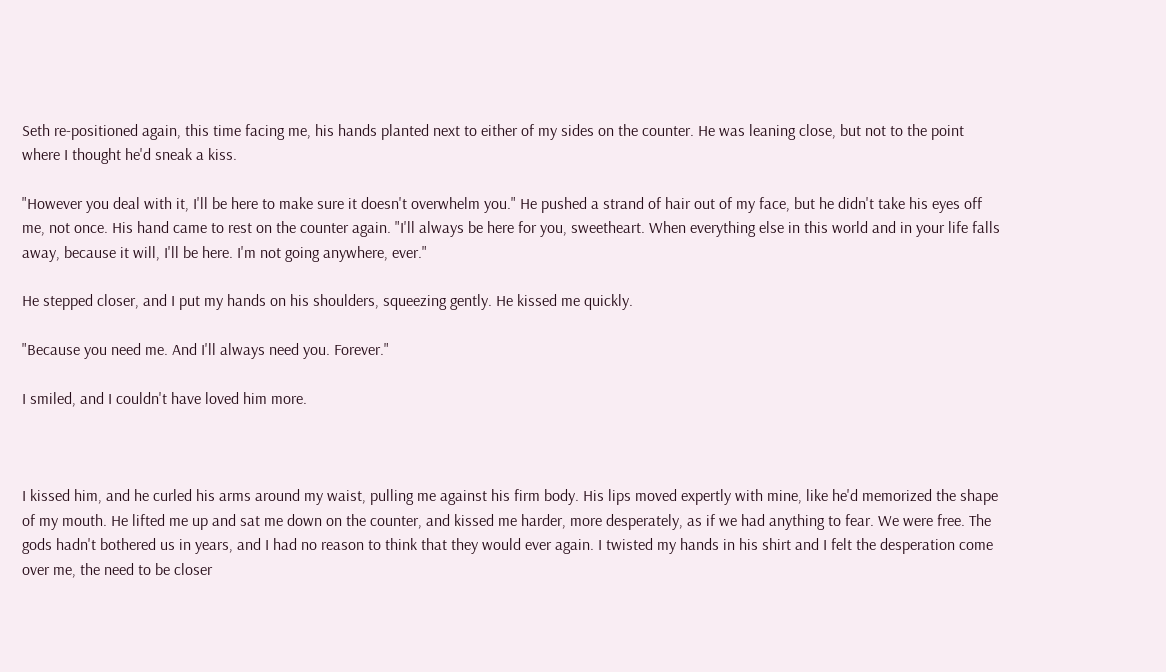Seth re-positioned again, this time facing me, his hands planted next to either of my sides on the counter. He was leaning close, but not to the point where I thought he'd sneak a kiss.

"However you deal with it, I'll be here to make sure it doesn't overwhelm you." He pushed a strand of hair out of my face, but he didn't take his eyes off me, not once. His hand came to rest on the counter again. "I'll always be here for you, sweetheart. When everything else in this world and in your life falls away, because it will, I'll be here. I'm not going anywhere, ever."

He stepped closer, and I put my hands on his shoulders, squeezing gently. He kissed me quickly.

"Because you need me. And I'll always need you. Forever."

I smiled, and I couldn't have loved him more.



I kissed him, and he curled his arms around my waist, pulling me against his firm body. His lips moved expertly with mine, like he'd memorized the shape of my mouth. He lifted me up and sat me down on the counter, and kissed me harder, more desperately, as if we had anything to fear. We were free. The gods hadn't bothered us in years, and I had no reason to think that they would ever again. I twisted my hands in his shirt and I felt the desperation come over me, the need to be closer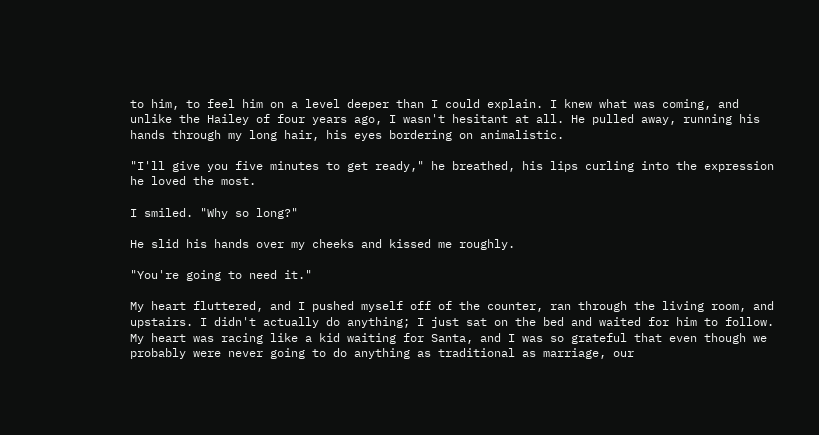to him, to feel him on a level deeper than I could explain. I knew what was coming, and unlike the Hailey of four years ago, I wasn't hesitant at all. He pulled away, running his hands through my long hair, his eyes bordering on animalistic.

"I'll give you five minutes to get ready," he breathed, his lips curling into the expression he loved the most.

I smiled. "Why so long?"

He slid his hands over my cheeks and kissed me roughly.

"You're going to need it."

My heart fluttered, and I pushed myself off of the counter, ran through the living room, and upstairs. I didn't actually do anything; I just sat on the bed and waited for him to follow. My heart was racing like a kid waiting for Santa, and I was so grateful that even though we probably were never going to do anything as traditional as marriage, our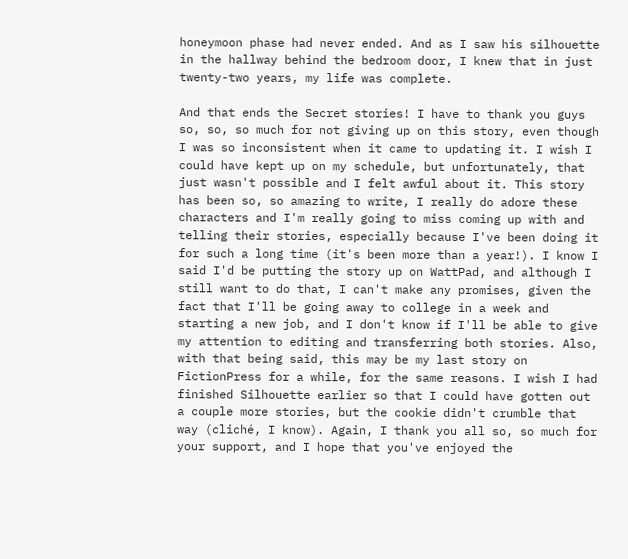honeymoon phase had never ended. And as I saw his silhouette in the hallway behind the bedroom door, I knew that in just twenty-two years, my life was complete.

And that ends the Secret stories! I have to thank you guys so, so, so much for not giving up on this story, even though I was so inconsistent when it came to updating it. I wish I could have kept up on my schedule, but unfortunately, that just wasn't possible and I felt awful about it. This story has been so, so amazing to write, I really do adore these characters and I'm really going to miss coming up with and telling their stories, especially because I've been doing it for such a long time (it's been more than a year!). I know I said I'd be putting the story up on WattPad, and although I still want to do that, I can't make any promises, given the fact that I'll be going away to college in a week and starting a new job, and I don't know if I'll be able to give my attention to editing and transferring both stories. Also, with that being said, this may be my last story on FictionPress for a while, for the same reasons. I wish I had finished Silhouette earlier so that I could have gotten out a couple more stories, but the cookie didn't crumble that way (cliché, I know). Again, I thank you all so, so much for your support, and I hope that you've enjoyed the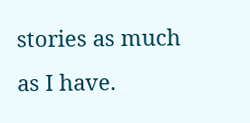stories as much as I have.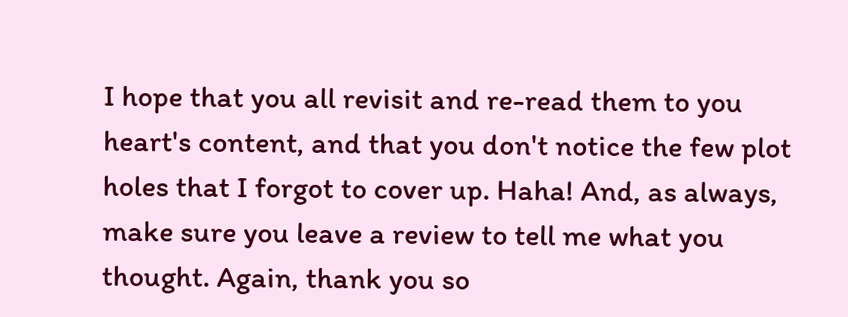I hope that you all revisit and re-read them to you heart's content, and that you don't notice the few plot holes that I forgot to cover up. Haha! And, as always, make sure you leave a review to tell me what you thought. Again, thank you so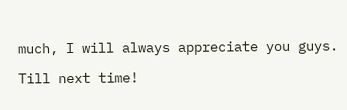much, I will always appreciate you guys.

Till next time!